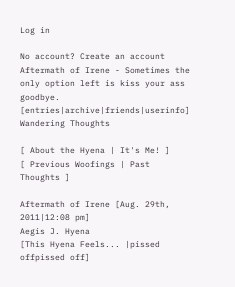Log in

No account? Create an account
Aftermath of Irene - Sometimes the only option left is kiss your ass goodbye. [entries|archive|friends|userinfo]
Wandering Thoughts

[ About the Hyena | It's Me! ]
[ Previous Woofings | Past Thoughts ]

Aftermath of Irene [Aug. 29th, 2011|12:08 pm]
Aegis J. Hyena
[This Hyena Feels... |pissed offpissed off]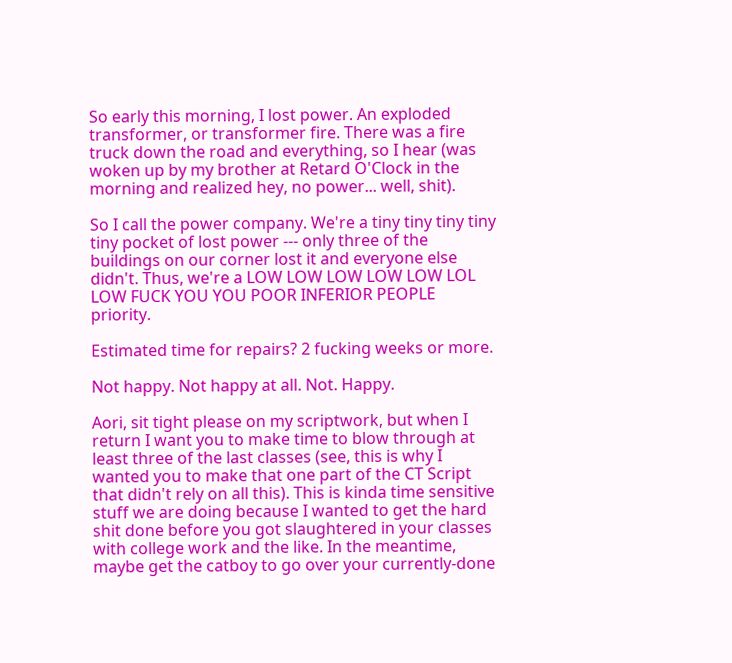So early this morning, I lost power. An exploded transformer, or transformer fire. There was a fire truck down the road and everything, so I hear (was woken up by my brother at Retard O'Clock in the morning and realized hey, no power... well, shit).

So I call the power company. We're a tiny tiny tiny tiny tiny pocket of lost power --- only three of the buildings on our corner lost it and everyone else didn't. Thus, we're a LOW LOW LOW LOW LOW LOL LOW FUCK YOU YOU POOR INFERIOR PEOPLE priority.

Estimated time for repairs? 2 fucking weeks or more.

Not happy. Not happy at all. Not. Happy.

Aori, sit tight please on my scriptwork, but when I return I want you to make time to blow through at least three of the last classes (see, this is why I wanted you to make that one part of the CT Script that didn't rely on all this). This is kinda time sensitive stuff we are doing because I wanted to get the hard shit done before you got slaughtered in your classes with college work and the like. In the meantime, maybe get the catboy to go over your currently-done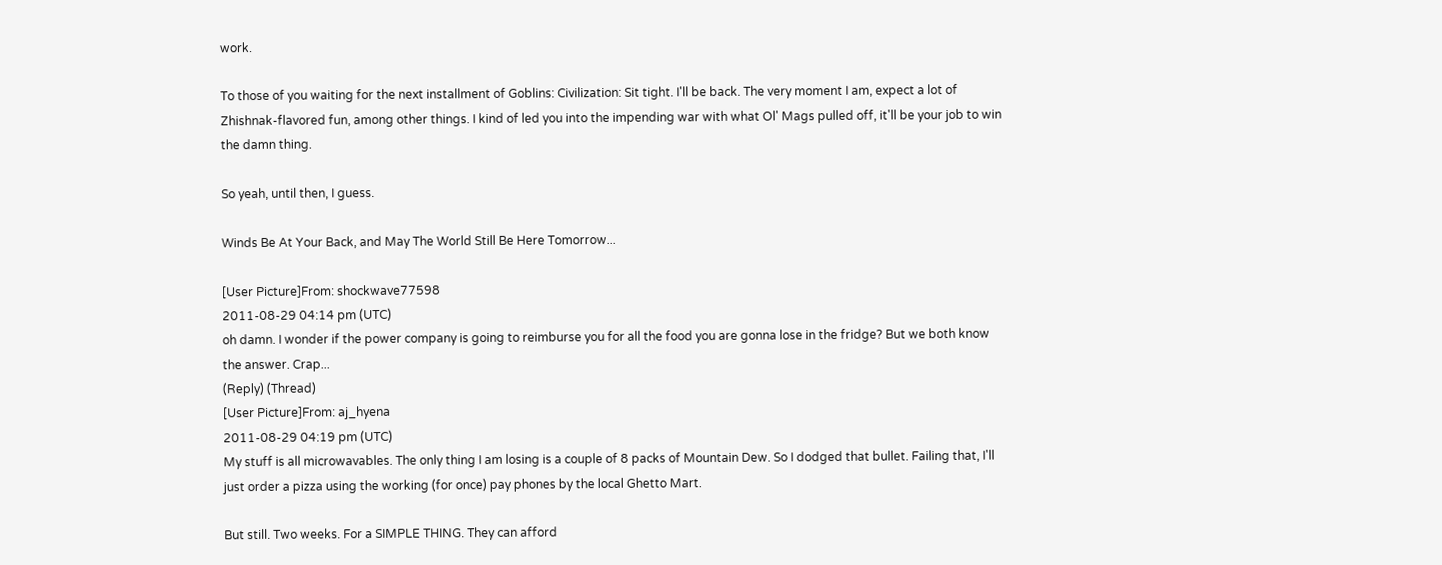work.

To those of you waiting for the next installment of Goblins: Civilization: Sit tight. I'll be back. The very moment I am, expect a lot of Zhishnak-flavored fun, among other things. I kind of led you into the impending war with what Ol' Mags pulled off, it'll be your job to win the damn thing.

So yeah, until then, I guess.

Winds Be At Your Back, and May The World Still Be Here Tomorrow...

[User Picture]From: shockwave77598
2011-08-29 04:14 pm (UTC)
oh damn. I wonder if the power company is going to reimburse you for all the food you are gonna lose in the fridge? But we both know the answer. Crap...
(Reply) (Thread)
[User Picture]From: aj_hyena
2011-08-29 04:19 pm (UTC)
My stuff is all microwavables. The only thing I am losing is a couple of 8 packs of Mountain Dew. So I dodged that bullet. Failing that, I'll just order a pizza using the working (for once) pay phones by the local Ghetto Mart.

But still. Two weeks. For a SIMPLE THING. They can afford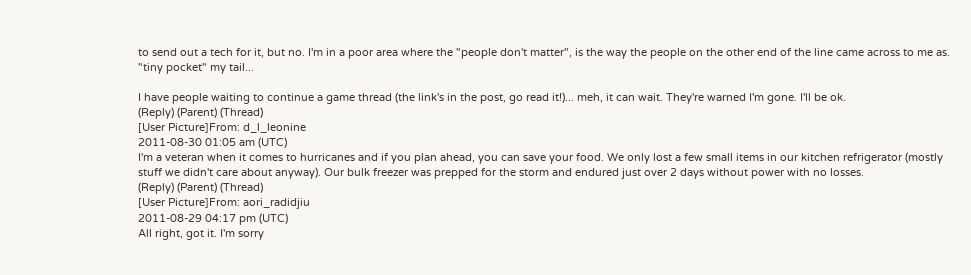to send out a tech for it, but no. I'm in a poor area where the "people don't matter", is the way the people on the other end of the line came across to me as. "tiny pocket" my tail...

I have people waiting to continue a game thread (the link's in the post, go read it!)... meh, it can wait. They're warned I'm gone. I'll be ok.
(Reply) (Parent) (Thread)
[User Picture]From: d_l_leonine
2011-08-30 01:05 am (UTC)
I'm a veteran when it comes to hurricanes and if you plan ahead, you can save your food. We only lost a few small items in our kitchen refrigerator (mostly stuff we didn't care about anyway). Our bulk freezer was prepped for the storm and endured just over 2 days without power with no losses.
(Reply) (Parent) (Thread)
[User Picture]From: aori_radidjiu
2011-08-29 04:17 pm (UTC)
All right, got it. I'm sorry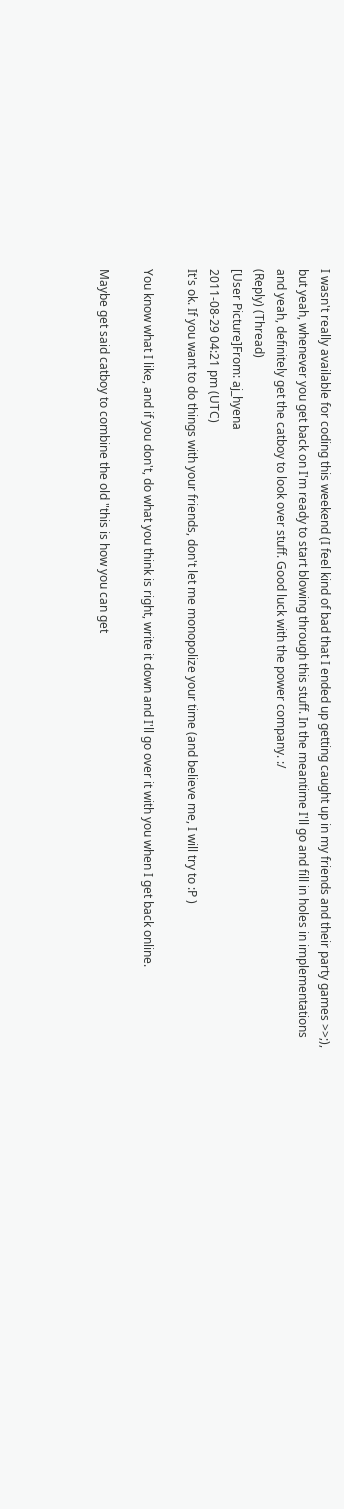I wasn't really available for coding this weekend (I feel kind of bad that I ended up getting caught up in my friends and their party games >>;), but yeah, whenever you get back on I'm ready to start blowing through this stuff. In the meantime I'll go and fill in holes in implementations and yeah, definitely get the catboy to look over stuff. Good luck with the power company. :/
(Reply) (Thread)
[User Picture]From: aj_hyena
2011-08-29 04:21 pm (UTC)
It's ok. If you want to do things with your friends, don't let me monopolize your time (and believe me, I will try to :P )

You know what I like, and if you don't, do what you think is right, write it down and I'll go over it with you when I get back online.

Maybe get said catboy to combine the old "this is how you can get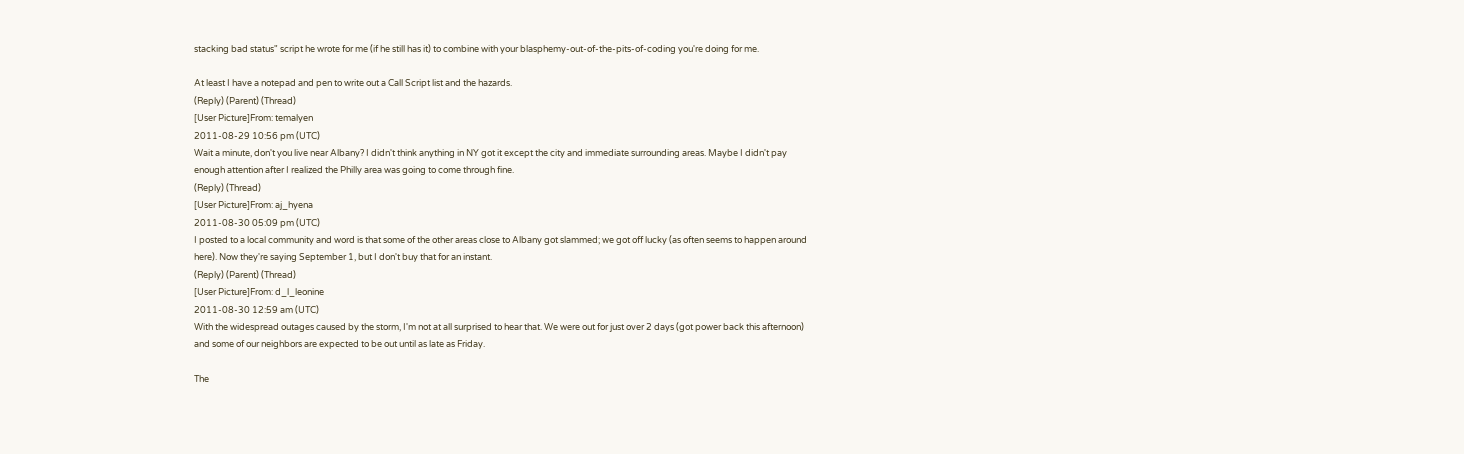stacking bad status" script he wrote for me (if he still has it) to combine with your blasphemy-out-of-the-pits-of-coding you're doing for me.

At least I have a notepad and pen to write out a Call Script list and the hazards.
(Reply) (Parent) (Thread)
[User Picture]From: temalyen
2011-08-29 10:56 pm (UTC)
Wait a minute, don't you live near Albany? I didn't think anything in NY got it except the city and immediate surrounding areas. Maybe I didn't pay enough attention after I realized the Philly area was going to come through fine.
(Reply) (Thread)
[User Picture]From: aj_hyena
2011-08-30 05:09 pm (UTC)
I posted to a local community and word is that some of the other areas close to Albany got slammed; we got off lucky (as often seems to happen around here). Now they're saying September 1, but I don't buy that for an instant.
(Reply) (Parent) (Thread)
[User Picture]From: d_l_leonine
2011-08-30 12:59 am (UTC)
With the widespread outages caused by the storm, I'm not at all surprised to hear that. We were out for just over 2 days (got power back this afternoon) and some of our neighbors are expected to be out until as late as Friday.

The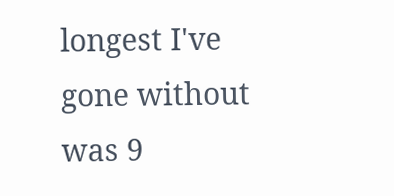longest I've gone without was 9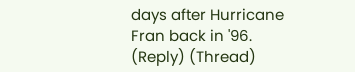days after Hurricane Fran back in '96.
(Reply) (Thread)